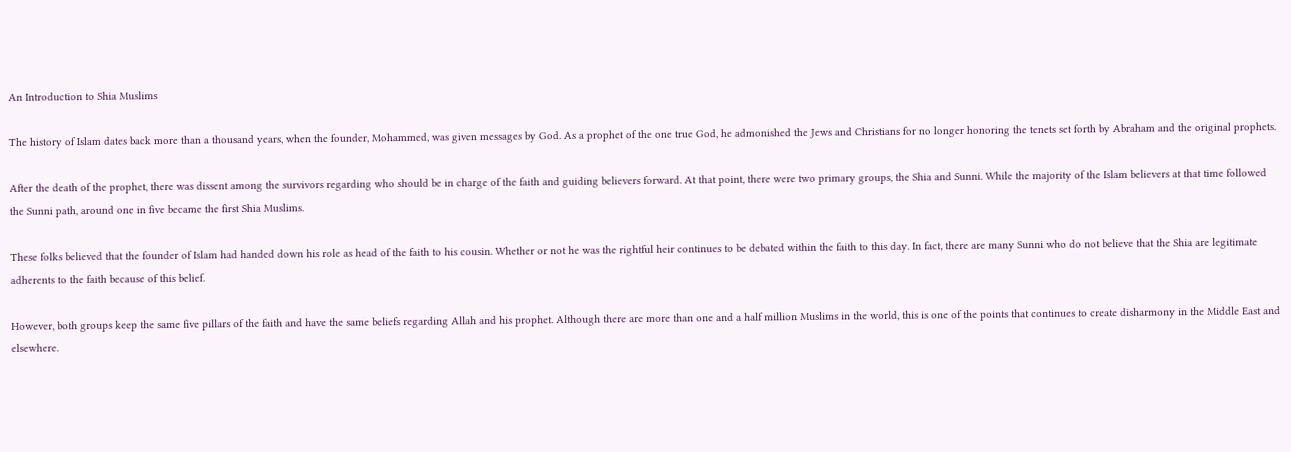An Introduction to Shia Muslims

The history of Islam dates back more than a thousand years, when the founder, Mohammed, was given messages by God. As a prophet of the one true God, he admonished the Jews and Christians for no longer honoring the tenets set forth by Abraham and the original prophets.

After the death of the prophet, there was dissent among the survivors regarding who should be in charge of the faith and guiding believers forward. At that point, there were two primary groups, the Shia and Sunni. While the majority of the Islam believers at that time followed the Sunni path, around one in five became the first Shia Muslims.

These folks believed that the founder of Islam had handed down his role as head of the faith to his cousin. Whether or not he was the rightful heir continues to be debated within the faith to this day. In fact, there are many Sunni who do not believe that the Shia are legitimate adherents to the faith because of this belief.

However, both groups keep the same five pillars of the faith and have the same beliefs regarding Allah and his prophet. Although there are more than one and a half million Muslims in the world, this is one of the points that continues to create disharmony in the Middle East and elsewhere.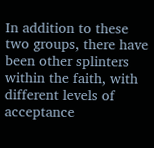In addition to these two groups, there have been other splinters within the faith, with different levels of acceptance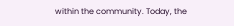within the community. Today, the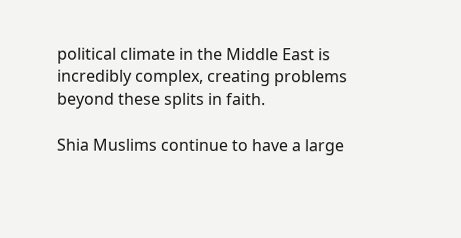political climate in the Middle East is incredibly complex, creating problems beyond these splits in faith.

Shia Muslims continue to have a large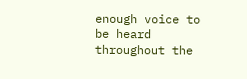enough voice to be heard throughout the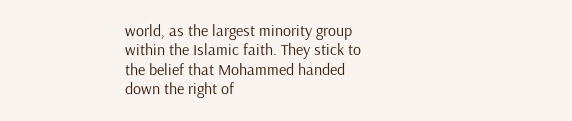world, as the largest minority group within the Islamic faith. They stick to the belief that Mohammed handed down the right of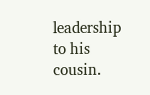leadership to his cousin.